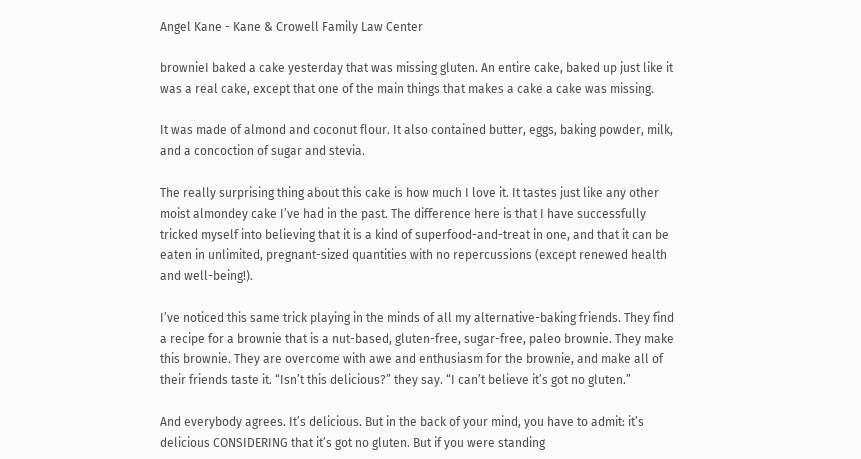Angel Kane - Kane & Crowell Family Law Center

brownieI baked a cake yesterday that was missing gluten. An entire cake, baked up just like it was a real cake, except that one of the main things that makes a cake a cake was missing.

It was made of almond and coconut flour. It also contained butter, eggs, baking powder, milk, and a concoction of sugar and stevia.

The really surprising thing about this cake is how much I love it. It tastes just like any other moist almondey cake I’ve had in the past. The difference here is that I have successfully tricked myself into believing that it is a kind of superfood-and-treat in one, and that it can be eaten in unlimited, pregnant-sized quantities with no repercussions (except renewed health and well-being!).

I’ve noticed this same trick playing in the minds of all my alternative-baking friends. They find a recipe for a brownie that is a nut-based, gluten-free, sugar-free, paleo brownie. They make this brownie. They are overcome with awe and enthusiasm for the brownie, and make all of their friends taste it. “Isn’t this delicious?” they say. “I can’t believe it’s got no gluten.”

And everybody agrees. It’s delicious. But in the back of your mind, you have to admit: it’s delicious CONSIDERING that it’s got no gluten. But if you were standing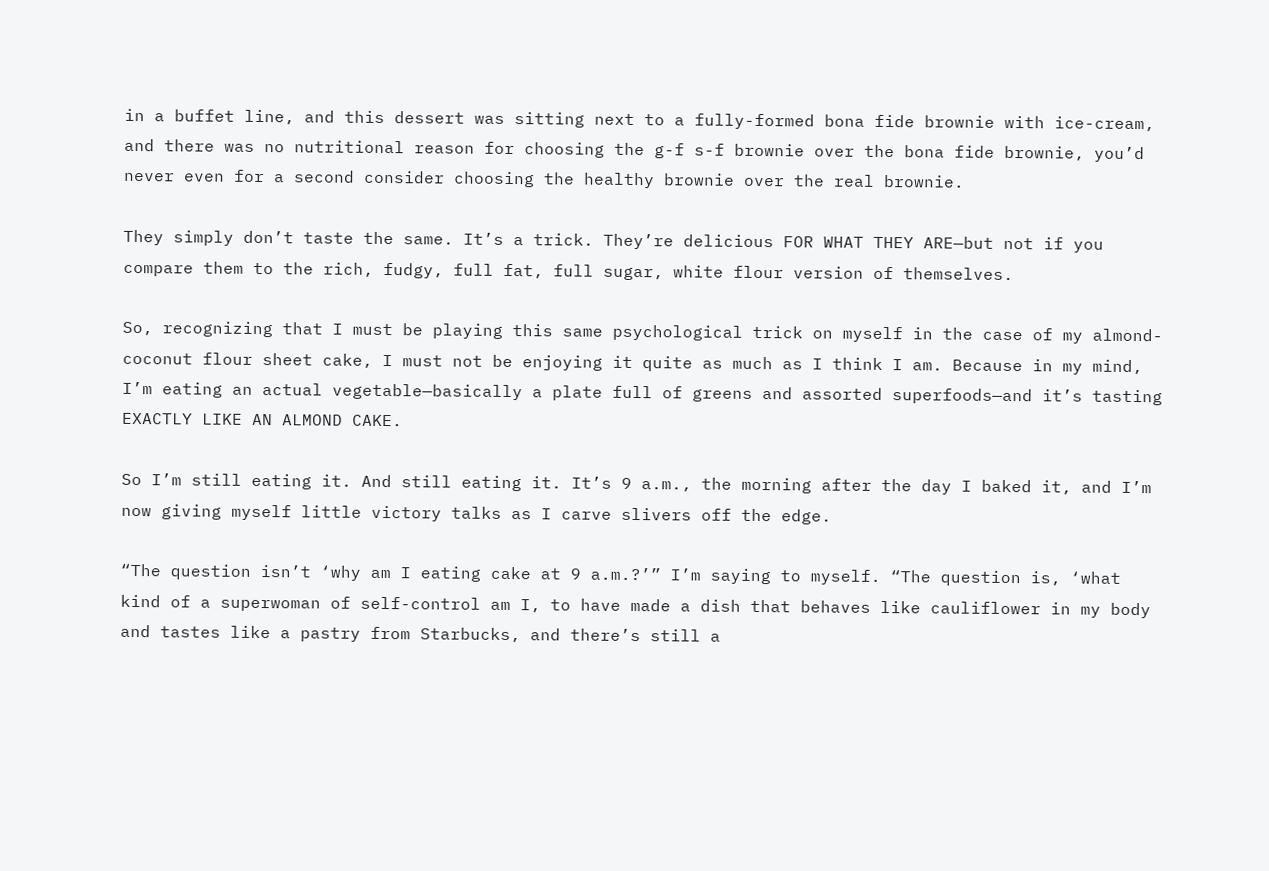in a buffet line, and this dessert was sitting next to a fully-formed bona fide brownie with ice-cream, and there was no nutritional reason for choosing the g-f s-f brownie over the bona fide brownie, you’d never even for a second consider choosing the healthy brownie over the real brownie.

They simply don’t taste the same. It’s a trick. They’re delicious FOR WHAT THEY ARE—but not if you compare them to the rich, fudgy, full fat, full sugar, white flour version of themselves.

So, recognizing that I must be playing this same psychological trick on myself in the case of my almond-coconut flour sheet cake, I must not be enjoying it quite as much as I think I am. Because in my mind, I’m eating an actual vegetable—basically a plate full of greens and assorted superfoods—and it’s tasting EXACTLY LIKE AN ALMOND CAKE.

So I’m still eating it. And still eating it. It’s 9 a.m., the morning after the day I baked it, and I’m now giving myself little victory talks as I carve slivers off the edge.

“The question isn’t ‘why am I eating cake at 9 a.m.?’” I’m saying to myself. “The question is, ‘what kind of a superwoman of self-control am I, to have made a dish that behaves like cauliflower in my body and tastes like a pastry from Starbucks, and there’s still a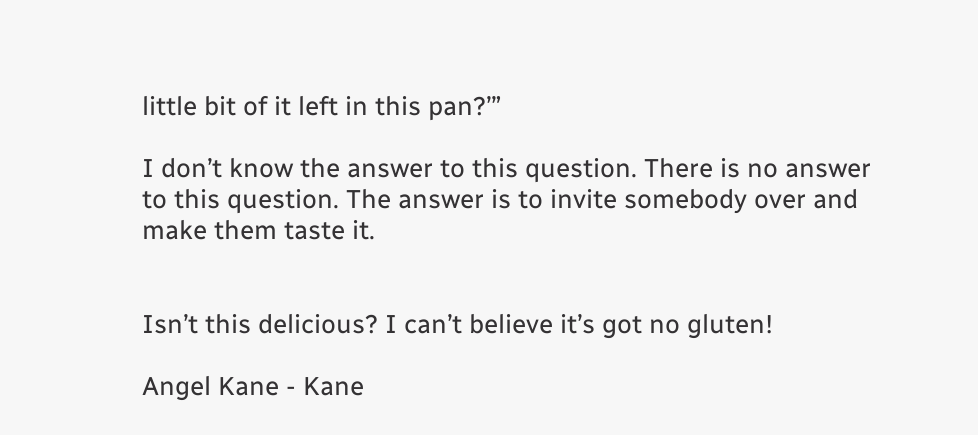little bit of it left in this pan?’”

I don’t know the answer to this question. There is no answer to this question. The answer is to invite somebody over and make them taste it.


Isn’t this delicious? I can’t believe it’s got no gluten!

Angel Kane - Kane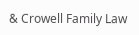& Crowell Family Law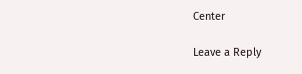Center

Leave a Reply